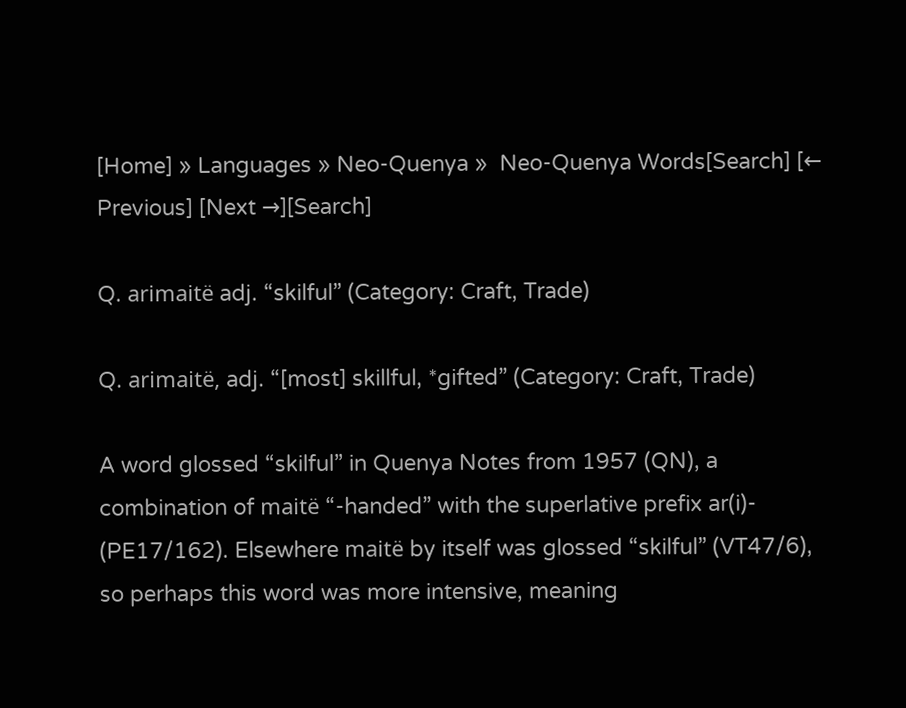[Home] » Languages » Neo-Quenya »  Neo-Quenya Words[Search] [← Previous] [Next →][Search]

Q. arimaitë adj. “skilful” (Category: Craft, Trade)

Q. arimaitë, adj. “[most] skillful, *gifted” (Category: Craft, Trade)

A word glossed “skilful” in Quenya Notes from 1957 (QN), a combination of maitë “-handed” with the superlative prefix ar(i)- (PE17/162). Elsewhere maitë by itself was glossed “skilful” (VT47/6), so perhaps this word was more intensive, meaning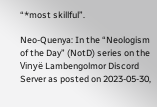“*most skillful”.

Neo-Quenya: In the “Neologism of the Day” (NotD) series on the Vinyë Lambengolmor Discord Server as posted on 2023-05-30,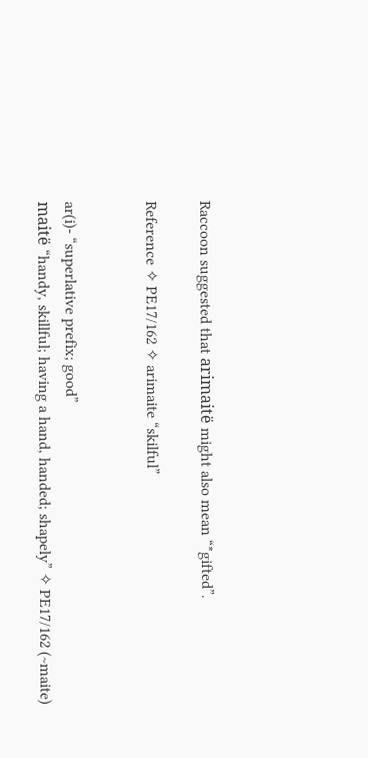Raccoon suggested that arimaitë might also mean “*gifted”.

Reference ✧ PE17/162 ✧ arimaite “skilful”


ar(i)- “superlative prefix; good”
maitë “handy, skillful; having a hand, handed; shapely” ✧ PE17/162 (~maite)